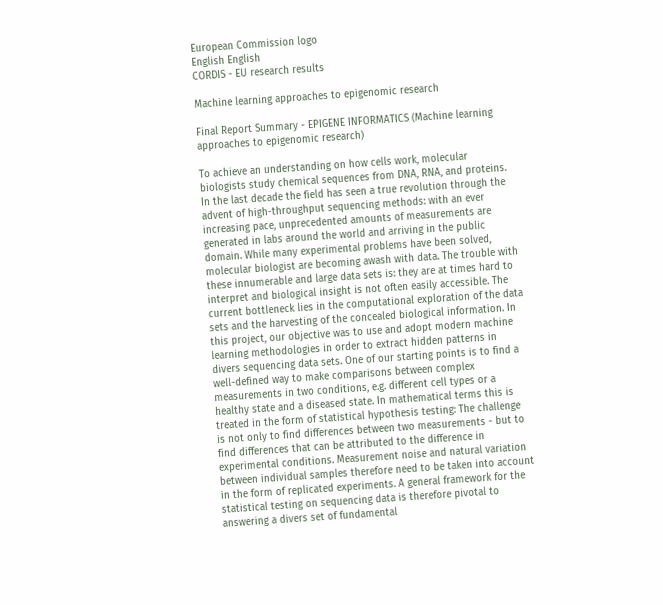European Commission logo
English English
CORDIS - EU research results

Machine learning approaches to epigenomic research

Final Report Summary - EPIGENE INFORMATICS (Machine learning approaches to epigenomic research)

To achieve an understanding on how cells work, molecular biologists study chemical sequences from DNA, RNA, and proteins. In the last decade the field has seen a true revolution through the advent of high-throughput sequencing methods: with an ever increasing pace, unprecedented amounts of measurements are generated in labs around the world and arriving in the public domain. While many experimental problems have been solved, molecular biologist are becoming awash with data. The trouble with these innumerable and large data sets is: they are at times hard to interpret and biological insight is not often easily accessible. The current bottleneck lies in the computational exploration of the data sets and the harvesting of the concealed biological information. In this project, our objective was to use and adopt modern machine learning methodologies in order to extract hidden patterns in divers sequencing data sets. One of our starting points is to find a well-defined way to make comparisons between complex measurements in two conditions, e.g. different cell types or a healthy state and a diseased state. In mathematical terms this is treated in the form of statistical hypothesis testing: The challenge is not only to find differences between two measurements - but to find differences that can be attributed to the difference in experimental conditions. Measurement noise and natural variation between individual samples therefore need to be taken into account in the form of replicated experiments. A general framework for the statistical testing on sequencing data is therefore pivotal to answering a divers set of fundamental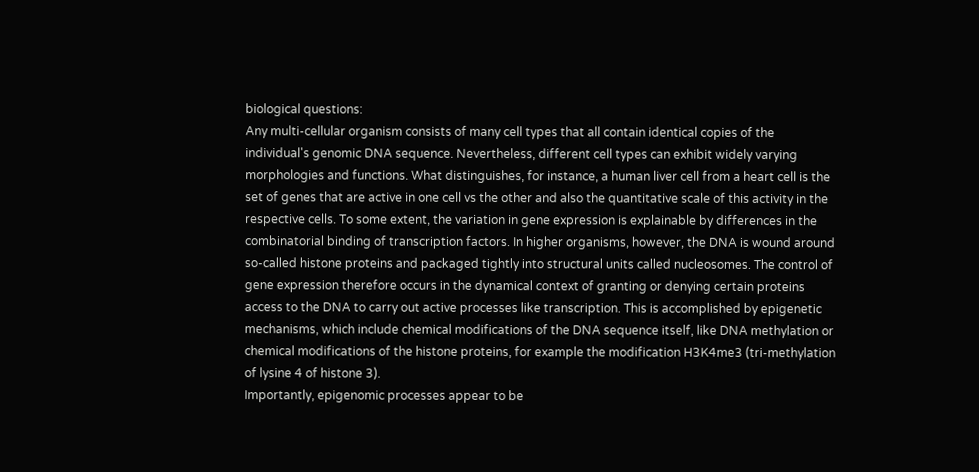biological questions:
Any multi-cellular organism consists of many cell types that all contain identical copies of the individual's genomic DNA sequence. Nevertheless, different cell types can exhibit widely varying morphologies and functions. What distinguishes, for instance, a human liver cell from a heart cell is the set of genes that are active in one cell vs the other and also the quantitative scale of this activity in the respective cells. To some extent, the variation in gene expression is explainable by differences in the combinatorial binding of transcription factors. In higher organisms, however, the DNA is wound around so-called histone proteins and packaged tightly into structural units called nucleosomes. The control of gene expression therefore occurs in the dynamical context of granting or denying certain proteins access to the DNA to carry out active processes like transcription. This is accomplished by epigenetic mechanisms, which include chemical modifications of the DNA sequence itself, like DNA methylation or chemical modifications of the histone proteins, for example the modification H3K4me3 (tri-methylation of lysine 4 of histone 3).
Importantly, epigenomic processes appear to be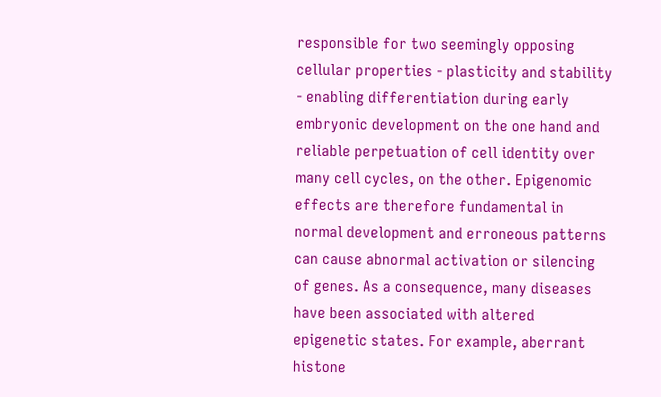responsible for two seemingly opposing cellular properties - plasticity and stability - enabling differentiation during early embryonic development on the one hand and reliable perpetuation of cell identity over many cell cycles, on the other. Epigenomic effects are therefore fundamental in normal development and erroneous patterns can cause abnormal activation or silencing of genes. As a consequence, many diseases have been associated with altered epigenetic states. For example, aberrant histone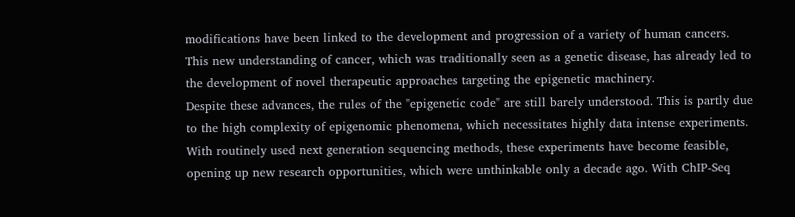modifications have been linked to the development and progression of a variety of human cancers. This new understanding of cancer, which was traditionally seen as a genetic disease, has already led to the development of novel therapeutic approaches targeting the epigenetic machinery.
Despite these advances, the rules of the "epigenetic code" are still barely understood. This is partly due to the high complexity of epigenomic phenomena, which necessitates highly data intense experiments. With routinely used next generation sequencing methods, these experiments have become feasible, opening up new research opportunities, which were unthinkable only a decade ago. With ChIP-Seq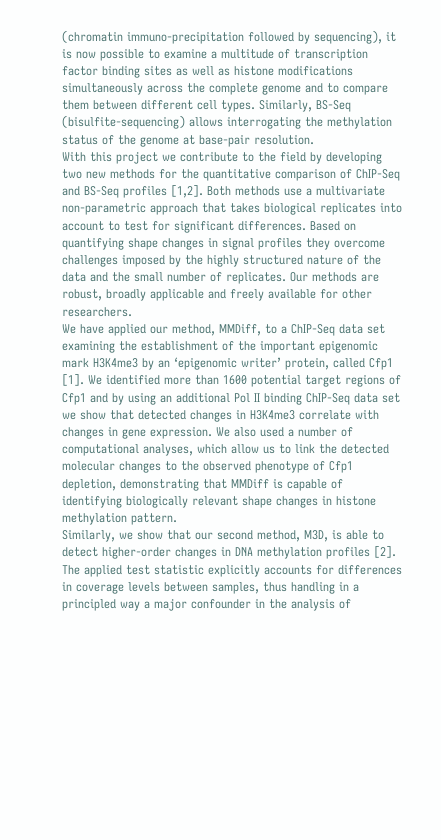(chromatin immuno-precipitation followed by sequencing), it is now possible to examine a multitude of transcription factor binding sites as well as histone modifications simultaneously across the complete genome and to compare them between different cell types. Similarly, BS-Seq (bisulfite-sequencing) allows interrogating the methylation status of the genome at base-pair resolution.
With this project we contribute to the field by developing two new methods for the quantitative comparison of ChIP-Seq and BS-Seq profiles [1,2]. Both methods use a multivariate non-parametric approach that takes biological replicates into account to test for significant differences. Based on quantifying shape changes in signal profiles they overcome challenges imposed by the highly structured nature of the data and the small number of replicates. Our methods are robust, broadly applicable and freely available for other researchers.
We have applied our method, MMDiff, to a ChIP-Seq data set examining the establishment of the important epigenomic mark H3K4me3 by an ‘epigenomic writer’ protein, called Cfp1 [1]. We identified more than 1600 potential target regions of Cfp1 and by using an additional Pol II binding ChIP-Seq data set we show that detected changes in H3K4me3 correlate with changes in gene expression. We also used a number of computational analyses, which allow us to link the detected molecular changes to the observed phenotype of Cfp1 depletion, demonstrating that MMDiff is capable of identifying biologically relevant shape changes in histone methylation pattern.
Similarly, we show that our second method, M3D, is able to detect higher-order changes in DNA methylation profiles [2]. The applied test statistic explicitly accounts for differences in coverage levels between samples, thus handling in a principled way a major confounder in the analysis of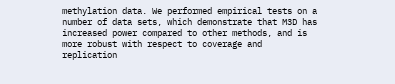methylation data. We performed empirical tests on a number of data sets, which demonstrate that M3D has increased power compared to other methods, and is more robust with respect to coverage and replication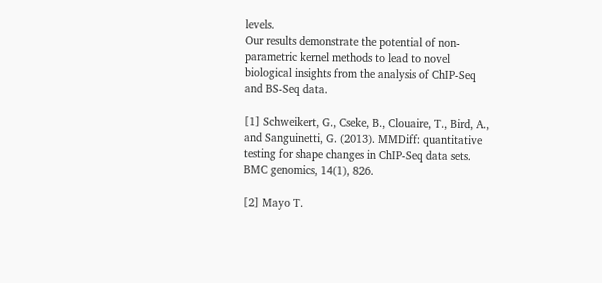levels.
Our results demonstrate the potential of non- parametric kernel methods to lead to novel biological insights from the analysis of ChIP-Seq and BS-Seq data.

[1] Schweikert, G., Cseke, B., Clouaire, T., Bird, A., and Sanguinetti, G. (2013). MMDiff: quantitative testing for shape changes in ChIP-Seq data sets. BMC genomics, 14(1), 826.

[2] Mayo T.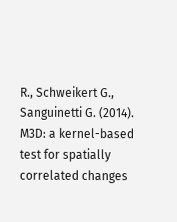R., Schweikert G., Sanguinetti G. (2014). M3D: a kernel-based test for spatially correlated changes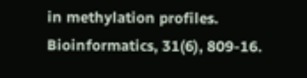in methylation profiles. Bioinformatics, 31(6), 809-16.